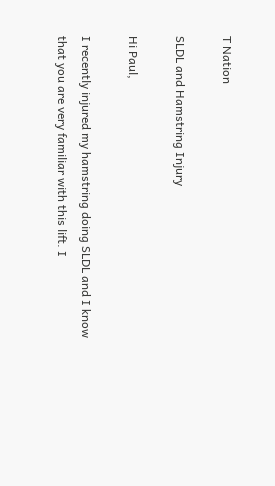T Nation

SLDL and Hamstring Injury

Hi Paul,

I recently injured my hamstring doing SLDL and I know that you are very familiar with this lift. I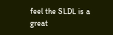feel the SLDL is a great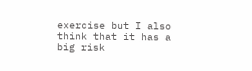exercise but I also think that it has a big risk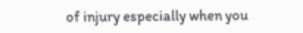of injury especially when you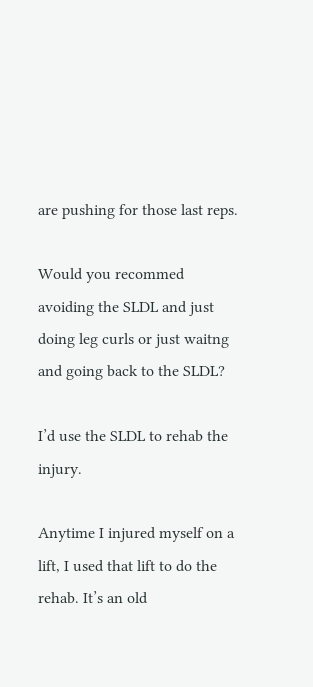are pushing for those last reps.

Would you recommed avoiding the SLDL and just doing leg curls or just waitng and going back to the SLDL?

I’d use the SLDL to rehab the injury.

Anytime I injured myself on a lift, I used that lift to do the rehab. It’s an old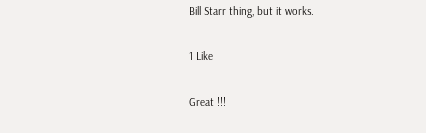Bill Starr thing, but it works.

1 Like

Great !!!